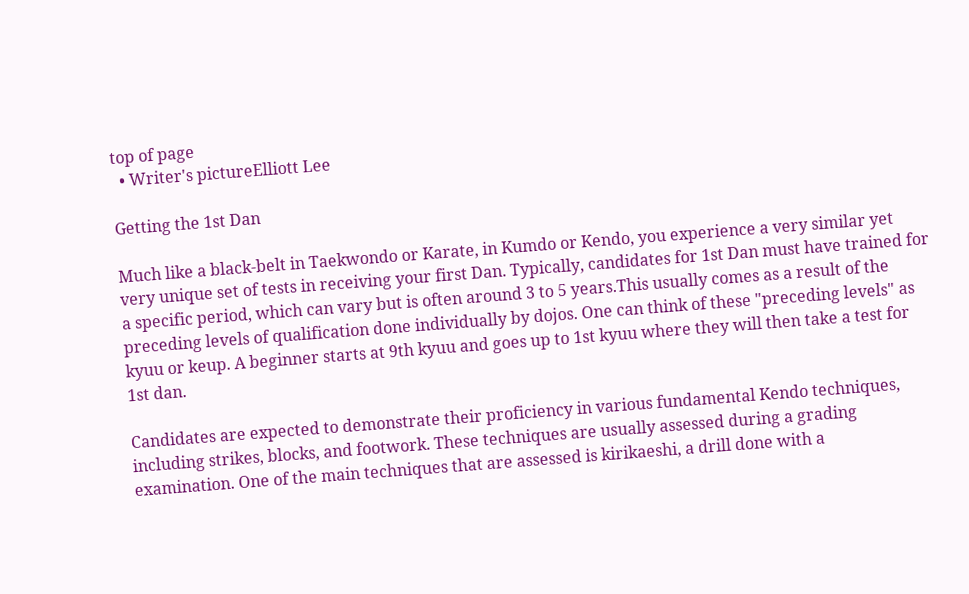top of page
  • Writer's pictureElliott Lee

Getting the 1st Dan

Much like a black-belt in Taekwondo or Karate, in Kumdo or Kendo, you experience a very similar yet very unique set of tests in receiving your first Dan. Typically, candidates for 1st Dan must have trained for a specific period, which can vary but is often around 3 to 5 years.This usually comes as a result of the preceding levels of qualification done individually by dojos. One can think of these "preceding levels" as kyuu or keup. A beginner starts at 9th kyuu and goes up to 1st kyuu where they will then take a test for 1st dan.

Candidates are expected to demonstrate their proficiency in various fundamental Kendo techniques, including strikes, blocks, and footwork. These techniques are usually assessed during a grading examination. One of the main techniques that are assessed is kirikaeshi, a drill done with a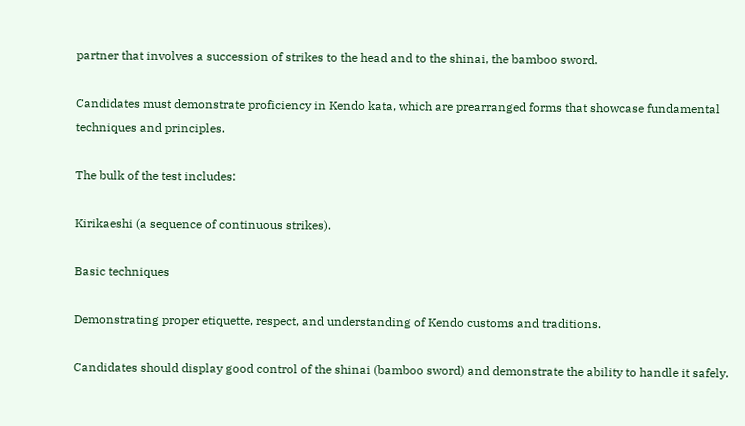partner that involves a succession of strikes to the head and to the shinai, the bamboo sword.

Candidates must demonstrate proficiency in Kendo kata, which are prearranged forms that showcase fundamental techniques and principles.

The bulk of the test includes:

Kirikaeshi (a sequence of continuous strikes).

Basic techniques

Demonstrating proper etiquette, respect, and understanding of Kendo customs and traditions.

Candidates should display good control of the shinai (bamboo sword) and demonstrate the ability to handle it safely.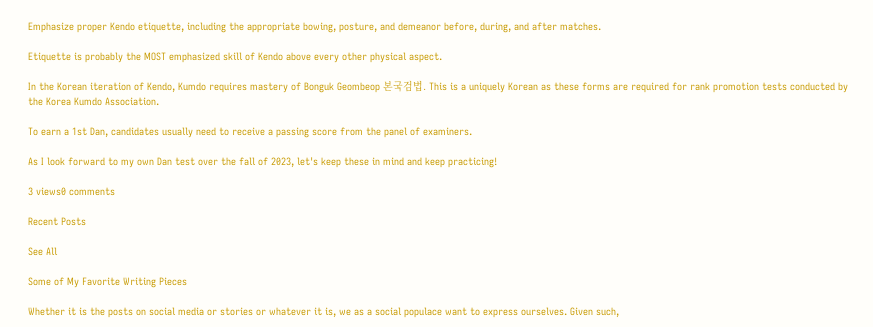Emphasize proper Kendo etiquette, including the appropriate bowing, posture, and demeanor before, during, and after matches.

Etiquette is probably the MOST emphasized skill of Kendo above every other physical aspect.

In the Korean iteration of Kendo, Kumdo requires mastery of Bonguk Geombeop 본국검법. This is a uniquely Korean as these forms are required for rank promotion tests conducted by the Korea Kumdo Association.

To earn a 1st Dan, candidates usually need to receive a passing score from the panel of examiners.

As I look forward to my own Dan test over the fall of 2023, let's keep these in mind and keep practicing!

3 views0 comments

Recent Posts

See All

Some of My Favorite Writing Pieces

Whether it is the posts on social media or stories or whatever it is, we as a social populace want to express ourselves. Given such,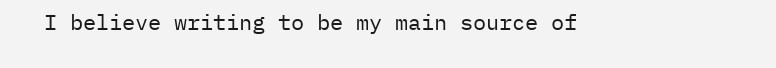I believe writing to be my main source of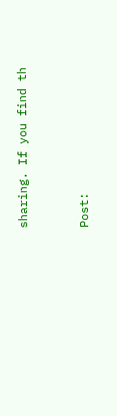sharing. If you find th


Post: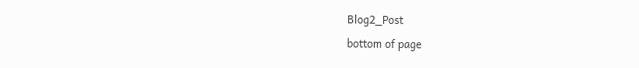Blog2_Post
bottom of page